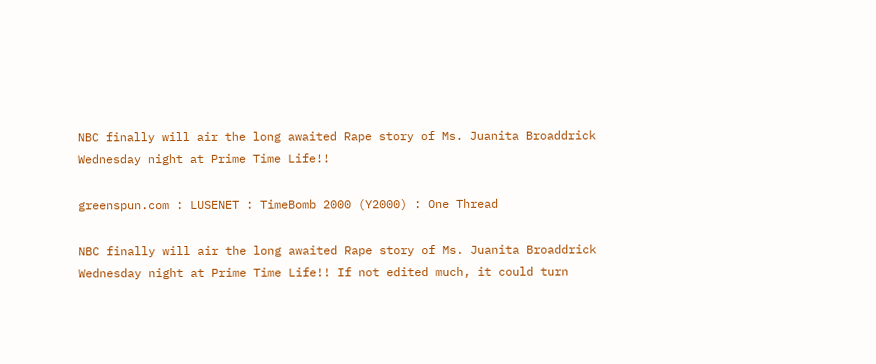NBC finally will air the long awaited Rape story of Ms. Juanita Broaddrick Wednesday night at Prime Time Life!!

greenspun.com : LUSENET : TimeBomb 2000 (Y2000) : One Thread

NBC finally will air the long awaited Rape story of Ms. Juanita Broaddrick Wednesday night at Prime Time Life!! If not edited much, it could turn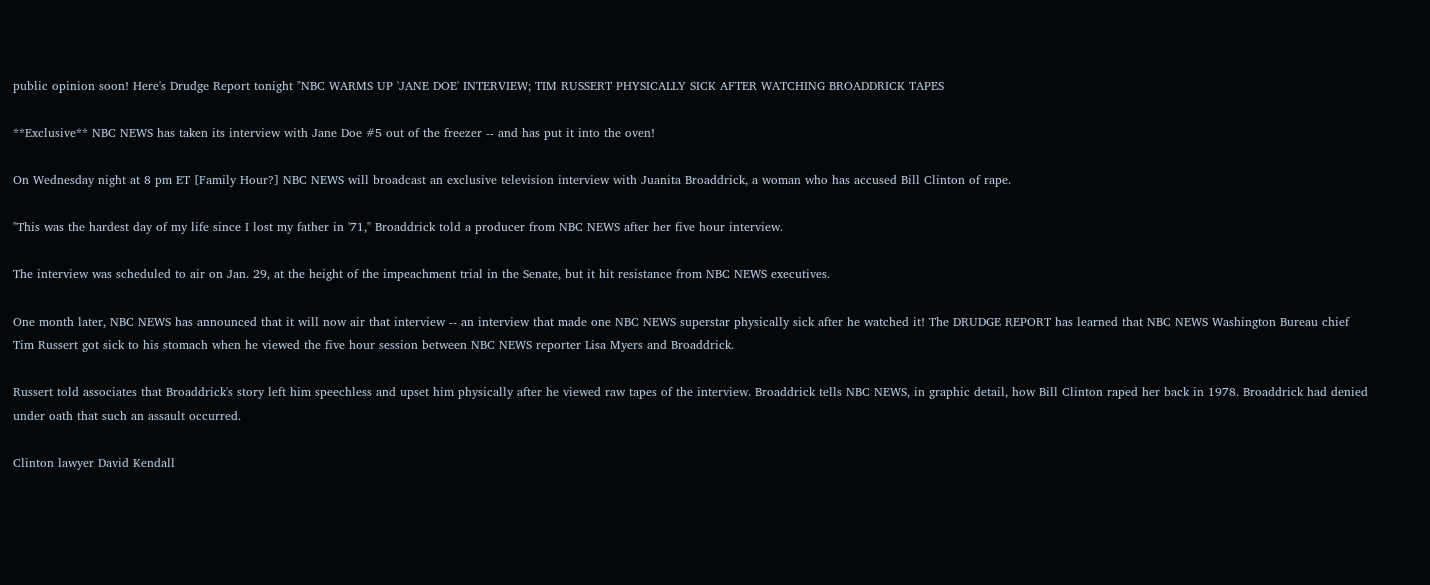public opinion soon! Here's Drudge Report tonight "NBC WARMS UP 'JANE DOE' INTERVIEW; TIM RUSSERT PHYSICALLY SICK AFTER WATCHING BROADDRICK TAPES

**Exclusive** NBC NEWS has taken its interview with Jane Doe #5 out of the freezer -- and has put it into the oven!

On Wednesday night at 8 pm ET [Family Hour?] NBC NEWS will broadcast an exclusive television interview with Juanita Broaddrick, a woman who has accused Bill Clinton of rape.

"This was the hardest day of my life since I lost my father in '71," Broaddrick told a producer from NBC NEWS after her five hour interview.

The interview was scheduled to air on Jan. 29, at the height of the impeachment trial in the Senate, but it hit resistance from NBC NEWS executives.

One month later, NBC NEWS has announced that it will now air that interview -- an interview that made one NBC NEWS superstar physically sick after he watched it! The DRUDGE REPORT has learned that NBC NEWS Washington Bureau chief Tim Russert got sick to his stomach when he viewed the five hour session between NBC NEWS reporter Lisa Myers and Broaddrick.

Russert told associates that Broaddrick's story left him speechless and upset him physically after he viewed raw tapes of the interview. Broaddrick tells NBC NEWS, in graphic detail, how Bill Clinton raped her back in 1978. Broaddrick had denied under oath that such an assault occurred.

Clinton lawyer David Kendall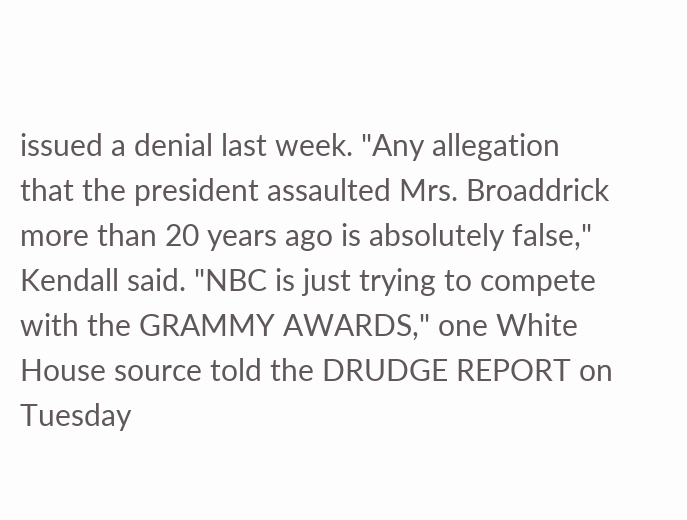issued a denial last week. "Any allegation that the president assaulted Mrs. Broaddrick more than 20 years ago is absolutely false," Kendall said. "NBC is just trying to compete with the GRAMMY AWARDS," one White House source told the DRUDGE REPORT on Tuesday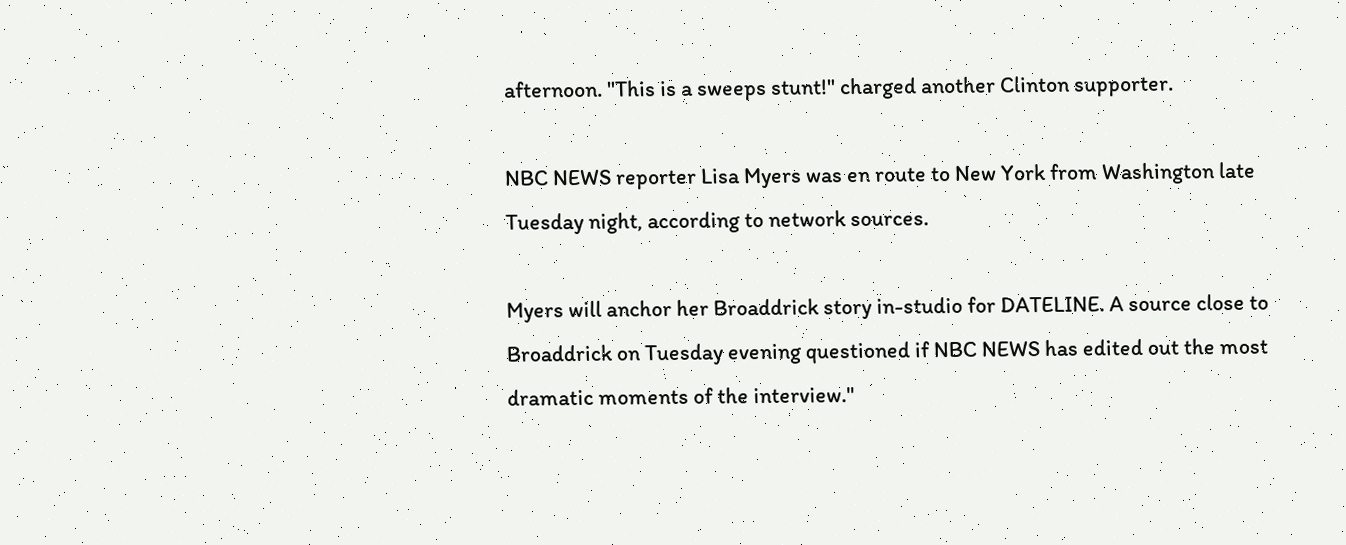afternoon. "This is a sweeps stunt!" charged another Clinton supporter.

NBC NEWS reporter Lisa Myers was en route to New York from Washington late Tuesday night, according to network sources.

Myers will anchor her Broaddrick story in-studio for DATELINE. A source close to Broaddrick on Tuesday evening questioned if NBC NEWS has edited out the most dramatic moments of the interview."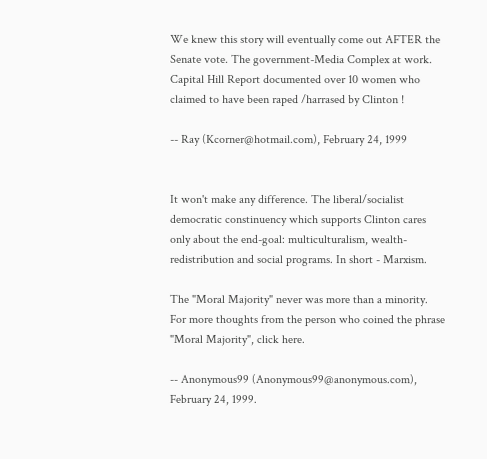We knew this story will eventually come out AFTER the Senate vote. The government-Media Complex at work. Capital Hill Report documented over 10 women who claimed to have been raped /harrased by Clinton !

-- Ray (Kcorner@hotmail.com), February 24, 1999


It won't make any difference. The liberal/socialist democratic constinuency which supports Clinton cares only about the end-goal: multiculturalism, wealth-redistribution and social programs. In short - Marxism.

The "Moral Majority" never was more than a minority. For more thoughts from the person who coined the phrase "Moral Majority", click here.

-- Anonymous99 (Anonymous99@anonymous.com), February 24, 1999.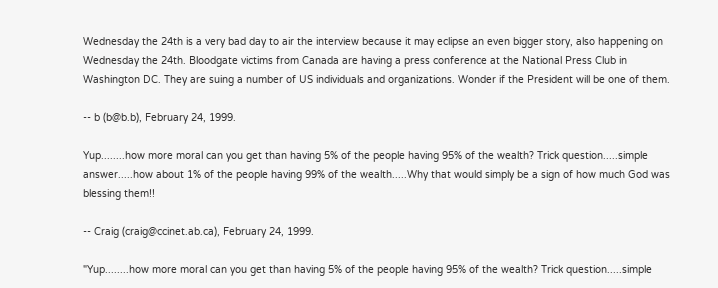Wednesday the 24th is a very bad day to air the interview because it may eclipse an even bigger story, also happening on Wednesday the 24th. Bloodgate victims from Canada are having a press conference at the National Press Club in Washington DC. They are suing a number of US individuals and organizations. Wonder if the President will be one of them.

-- b (b@b.b), February 24, 1999.

Yup........how more moral can you get than having 5% of the people having 95% of the wealth? Trick question.....simple answer.....how about 1% of the people having 99% of the wealth.....Why that would simply be a sign of how much God was blessing them!!

-- Craig (craig@ccinet.ab.ca), February 24, 1999.

"Yup........how more moral can you get than having 5% of the people having 95% of the wealth? Trick question.....simple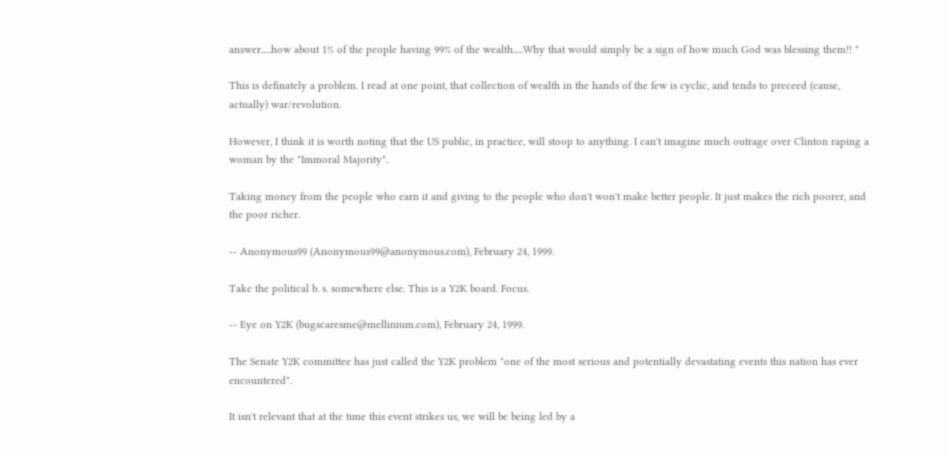answer.....how about 1% of the people having 99% of the wealth.....Why that would simply be a sign of how much God was blessing them!! "

This is definately a problem. I read at one point, that collection of wealth in the hands of the few is cyclic, and tends to preceed (cause, actually) war/revolution.

However, I think it is worth noting that the US public, in practice, will stoop to anything. I can't imagine much outrage over Clinton raping a woman by the "Immoral Majority".

Taking money from the people who earn it and giving to the people who don't won't make better people. It just makes the rich poorer, and the poor richer.

-- Anonymous99 (Anonymous99@anonymous.com), February 24, 1999.

Take the political b. s. somewhere else. This is a Y2K board. Focus.

-- Eye on Y2K (bugscaresme@mellinium.com), February 24, 1999.

The Senate Y2K committee has just called the Y2K problem "one of the most serious and potentially devastating events this nation has ever encountered".

It isn't relevant that at the time this event strikes us, we will be being led by a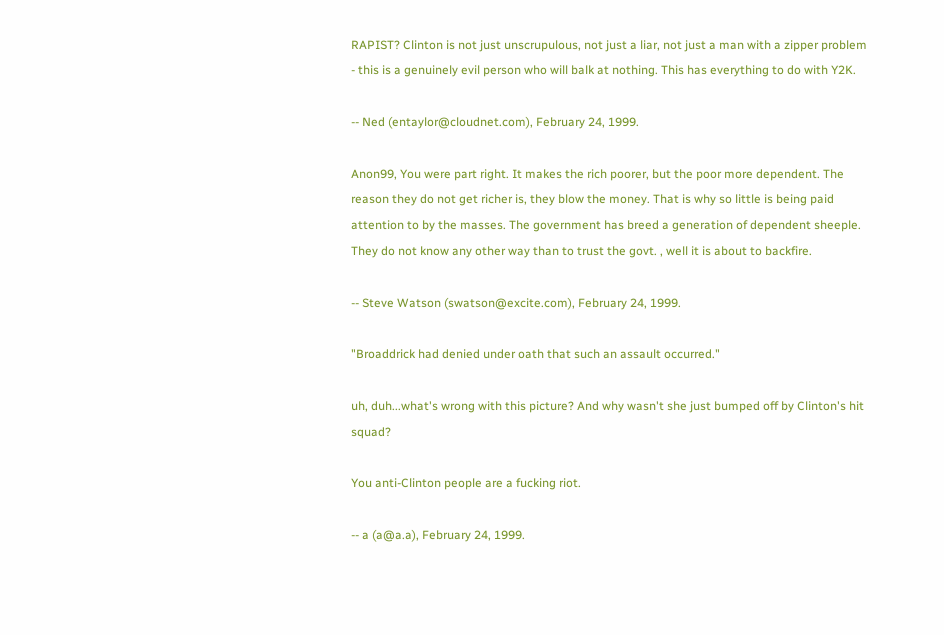RAPIST? Clinton is not just unscrupulous, not just a liar, not just a man with a zipper problem - this is a genuinely evil person who will balk at nothing. This has everything to do with Y2K.

-- Ned (entaylor@cloudnet.com), February 24, 1999.

Anon99, You were part right. It makes the rich poorer, but the poor more dependent. The reason they do not get richer is, they blow the money. That is why so little is being paid attention to by the masses. The government has breed a generation of dependent sheeple. They do not know any other way than to trust the govt. , well it is about to backfire.

-- Steve Watson (swatson@excite.com), February 24, 1999.

"Broaddrick had denied under oath that such an assault occurred."

uh, duh...what's wrong with this picture? And why wasn't she just bumped off by Clinton's hit squad?

You anti-Clinton people are a fucking riot.

-- a (a@a.a), February 24, 1999.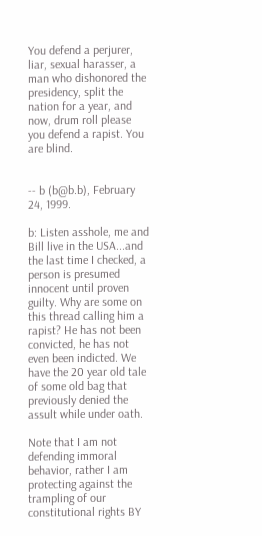You defend a perjurer, liar, sexual harasser, a man who dishonored the presidency, split the nation for a year, and now, drum roll please you defend a rapist. You are blind.


-- b (b@b.b), February 24, 1999.

b: Listen asshole, me and Bill live in the USA...and the last time I checked, a person is presumed innocent until proven guilty. Why are some on this thread calling him a rapist? He has not been convicted, he has not even been indicted. We have the 20 year old tale of some old bag that previously denied the assult while under oath.

Note that I am not defending immoral behavior, rather I am protecting against the trampling of our constitutional rights BY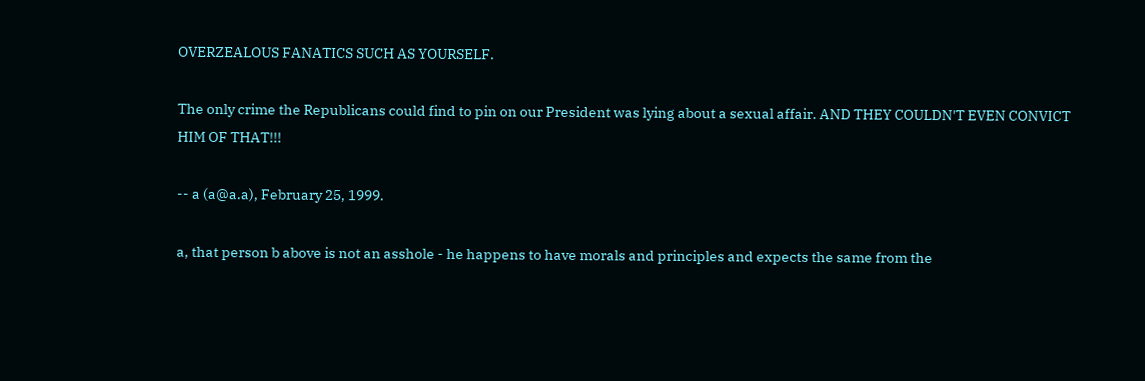OVERZEALOUS FANATICS SUCH AS YOURSELF.

The only crime the Republicans could find to pin on our President was lying about a sexual affair. AND THEY COULDN'T EVEN CONVICT HIM OF THAT!!!

-- a (a@a.a), February 25, 1999.

a, that person b above is not an asshole - he happens to have morals and principles and expects the same from the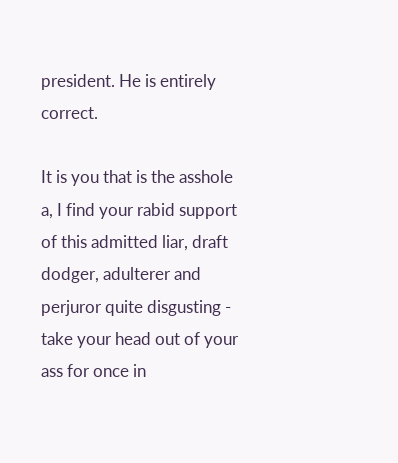president. He is entirely correct.

It is you that is the asshole a, I find your rabid support of this admitted liar, draft dodger, adulterer and perjuror quite disgusting - take your head out of your ass for once in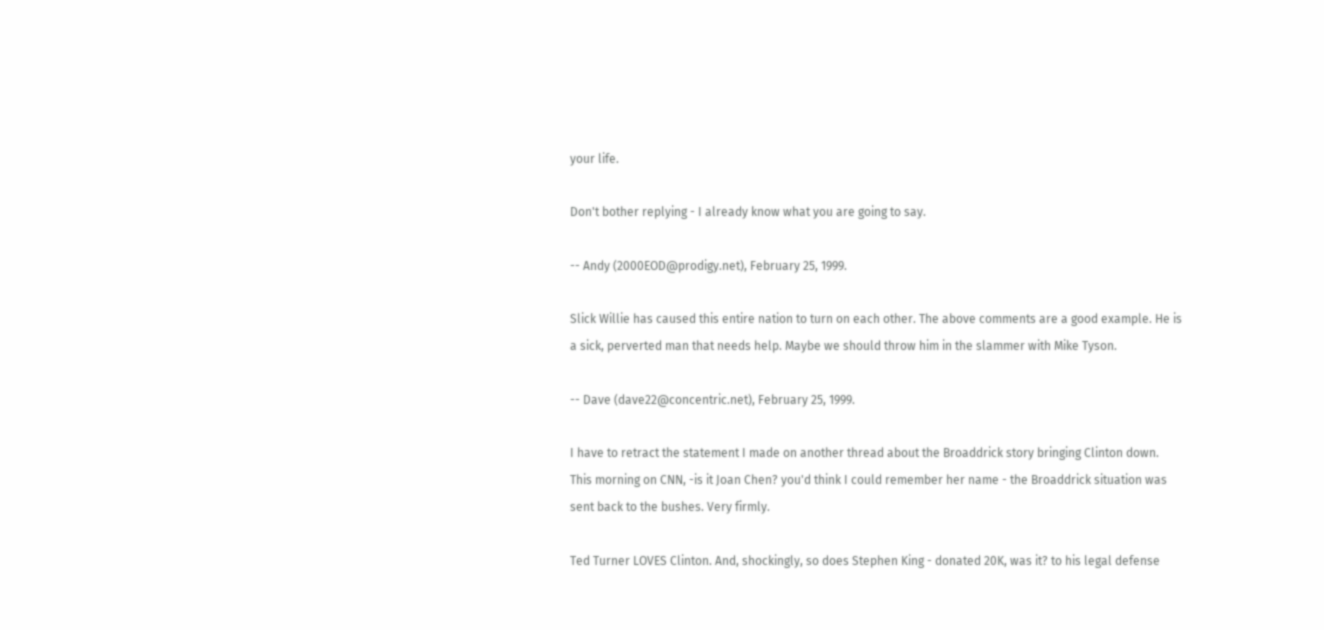your life.

Don't bother replying - I already know what you are going to say.

-- Andy (2000EOD@prodigy.net), February 25, 1999.

Slick Willie has caused this entire nation to turn on each other. The above comments are a good example. He is a sick, perverted man that needs help. Maybe we should throw him in the slammer with Mike Tyson.

-- Dave (dave22@concentric.net), February 25, 1999.

I have to retract the statement I made on another thread about the Broaddrick story bringing Clinton down. This morning on CNN, -is it Joan Chen? you'd think I could remember her name - the Broaddrick situation was sent back to the bushes. Very firmly.

Ted Turner LOVES Clinton. And, shockingly, so does Stephen King - donated 20K, was it? to his legal defense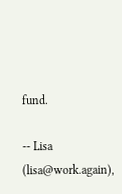fund.

-- Lisa (lisa@work.again),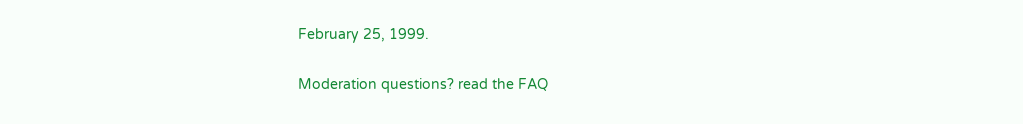February 25, 1999.

Moderation questions? read the FAQ